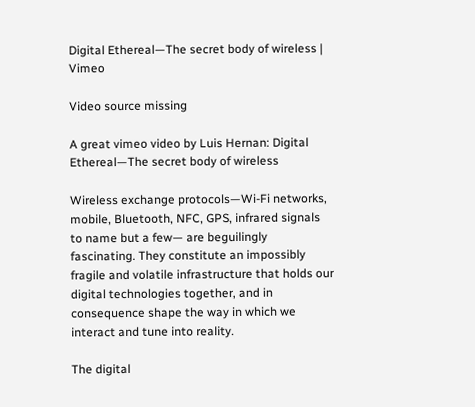Digital Ethereal—The secret body of wireless | Vimeo

Video source missing

A great vimeo video by Luis Hernan: Digital Ethereal—The secret body of wireless

Wireless exchange protocols—Wi-Fi networks, mobile, Bluetooth, NFC, GPS, infrared signals to name but a few— are beguilingly fascinating. They constitute an impossibly fragile and volatile infrastructure that holds our digital technologies together, and in consequence shape the way in which we interact and tune into reality.

The digital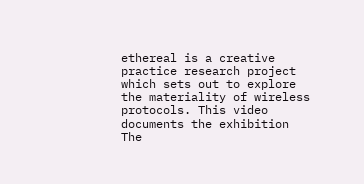ethereal is a creative practice research project which sets out to explore the materiality of wireless protocols. This video documents the exhibition The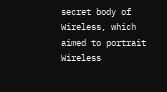secret body of Wireless, which aimed to portrait Wireless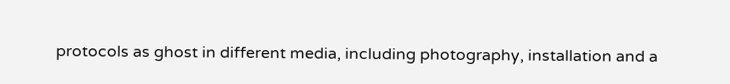protocols as ghost in different media, including photography, installation and a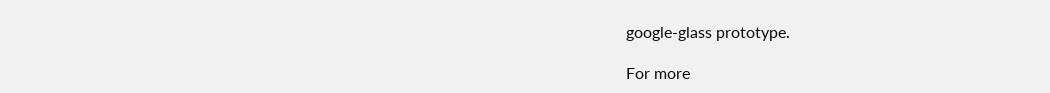google-glass prototype.

For more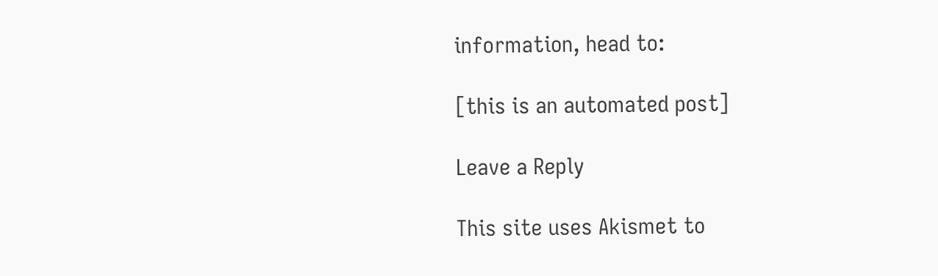information, head to:

[this is an automated post]

Leave a Reply

This site uses Akismet to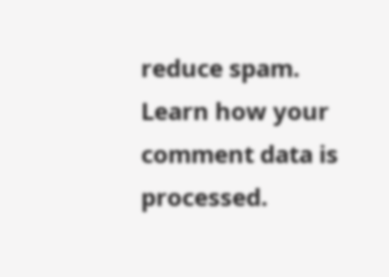reduce spam. Learn how your comment data is processed.